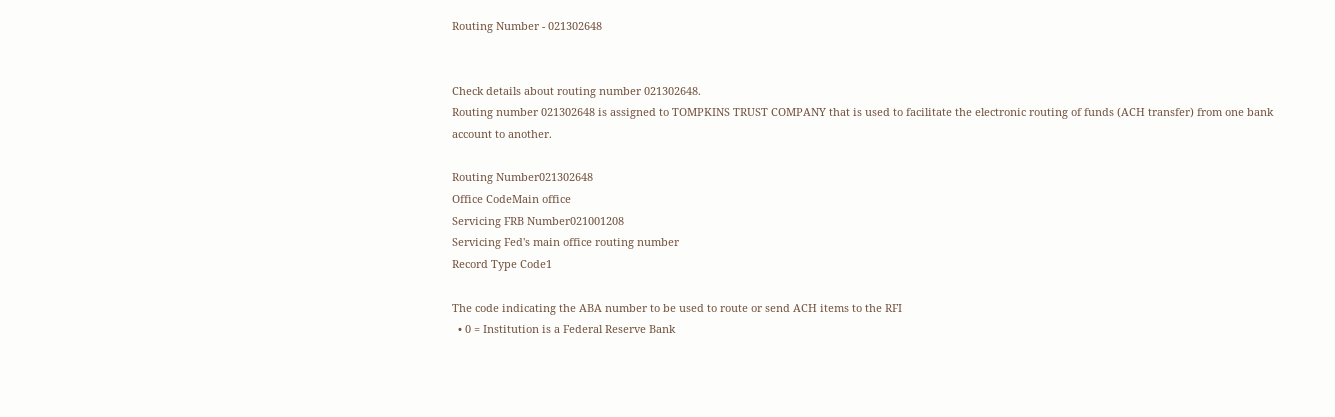Routing Number - 021302648


Check details about routing number 021302648.
Routing number 021302648 is assigned to TOMPKINS TRUST COMPANY that is used to facilitate the electronic routing of funds (ACH transfer) from one bank account to another.

Routing Number021302648
Office CodeMain office
Servicing FRB Number021001208
Servicing Fed's main office routing number
Record Type Code1

The code indicating the ABA number to be used to route or send ACH items to the RFI
  • 0 = Institution is a Federal Reserve Bank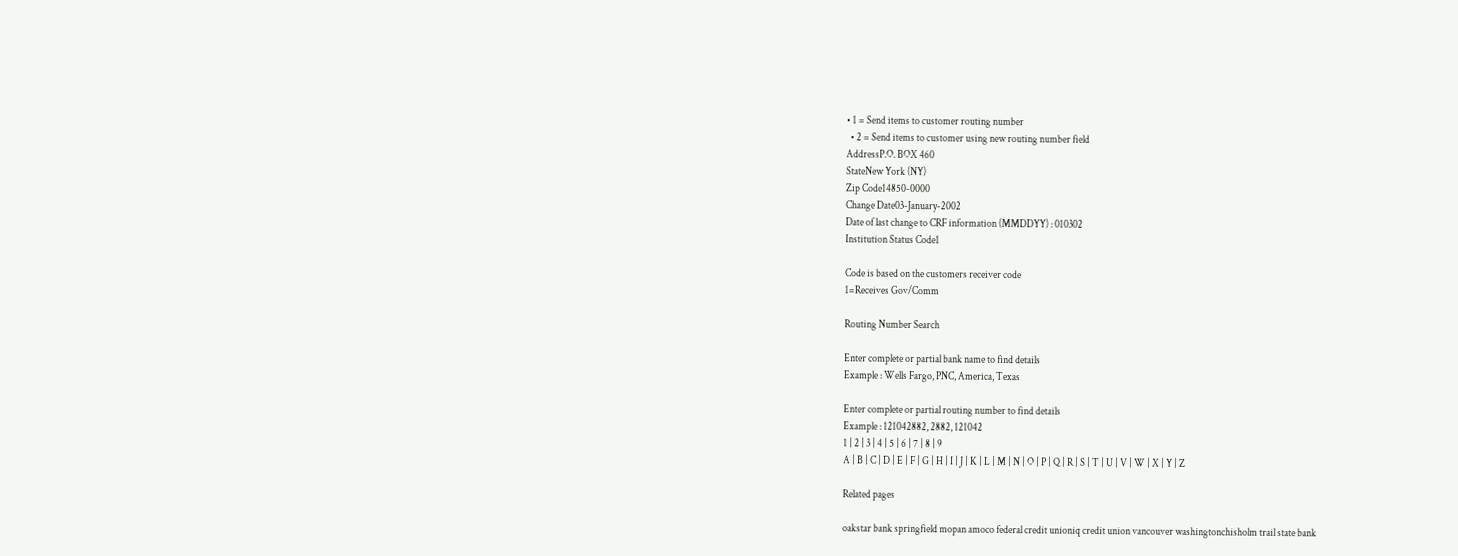• 1 = Send items to customer routing number
  • 2 = Send items to customer using new routing number field
AddressP.O. BOX 460
StateNew York (NY)
Zip Code14850-0000
Change Date03-January-2002
Date of last change to CRF information (MMDDYY) : 010302
Institution Status Code1

Code is based on the customers receiver code
1=Receives Gov/Comm

Routing Number Search

Enter complete or partial bank name to find details
Example : Wells Fargo, PNC, America, Texas

Enter complete or partial routing number to find details
Example : 121042882, 2882, 121042
1 | 2 | 3 | 4 | 5 | 6 | 7 | 8 | 9
A | B | C | D | E | F | G | H | I | J | K | L | M | N | O | P | Q | R | S | T | U | V | W | X | Y | Z

Related pages

oakstar bank springfield mopan amoco federal credit unioniq credit union vancouver washingtonchisholm trail state bank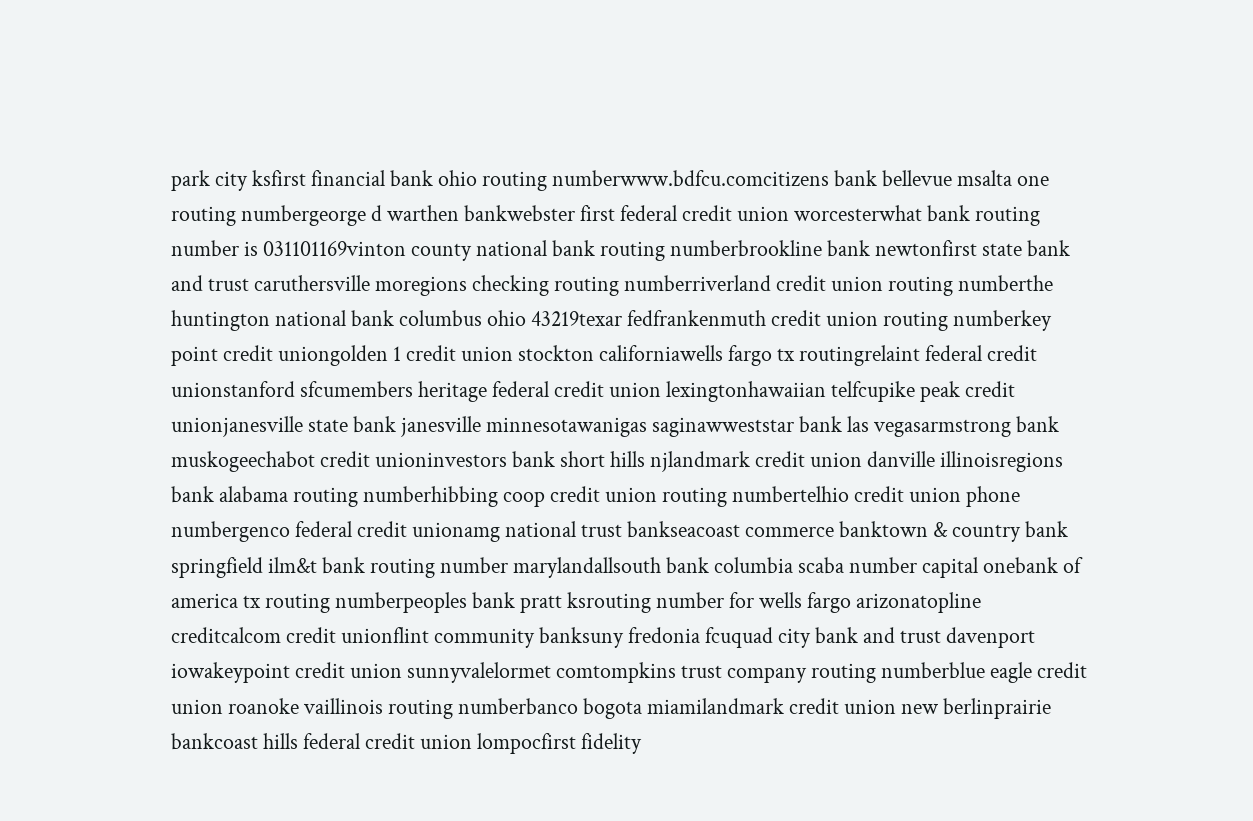park city ksfirst financial bank ohio routing numberwww.bdfcu.comcitizens bank bellevue msalta one routing numbergeorge d warthen bankwebster first federal credit union worcesterwhat bank routing number is 031101169vinton county national bank routing numberbrookline bank newtonfirst state bank and trust caruthersville moregions checking routing numberriverland credit union routing numberthe huntington national bank columbus ohio 43219texar fedfrankenmuth credit union routing numberkey point credit uniongolden 1 credit union stockton californiawells fargo tx routingrelaint federal credit unionstanford sfcumembers heritage federal credit union lexingtonhawaiian telfcupike peak credit unionjanesville state bank janesville minnesotawanigas saginawweststar bank las vegasarmstrong bank muskogeechabot credit unioninvestors bank short hills njlandmark credit union danville illinoisregions bank alabama routing numberhibbing coop credit union routing numbertelhio credit union phone numbergenco federal credit unionamg national trust bankseacoast commerce banktown & country bank springfield ilm&t bank routing number marylandallsouth bank columbia scaba number capital onebank of america tx routing numberpeoples bank pratt ksrouting number for wells fargo arizonatopline creditcalcom credit unionflint community banksuny fredonia fcuquad city bank and trust davenport iowakeypoint credit union sunnyvalelormet comtompkins trust company routing numberblue eagle credit union roanoke vaillinois routing numberbanco bogota miamilandmark credit union new berlinprairie bankcoast hills federal credit union lompocfirst fidelity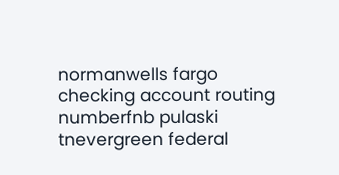normanwells fargo checking account routing numberfnb pulaski tnevergreen federal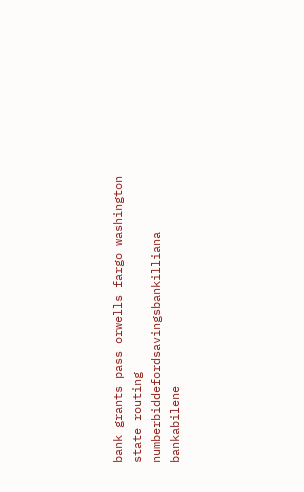bank grants pass orwells fargo washington state routing numberbiddefordsavingsbankilliana bankabilene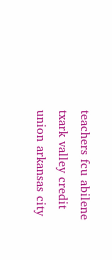teachers fcu abilene txark valley credit union arkansas city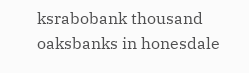ksrabobank thousand oaksbanks in honesdale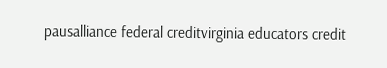pausalliance federal creditvirginia educators credit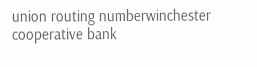union routing numberwinchester cooperative bank